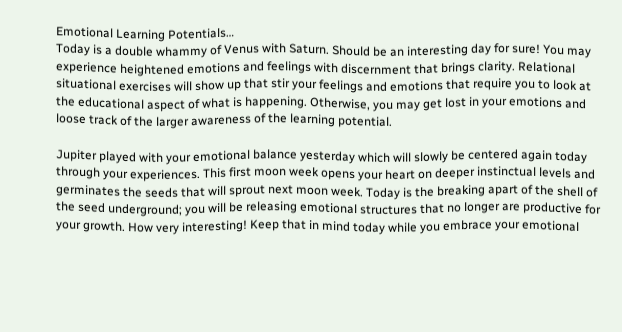Emotional Learning Potentials…
Today is a double whammy of Venus with Saturn. Should be an interesting day for sure! You may experience heightened emotions and feelings with discernment that brings clarity. Relational situational exercises will show up that stir your feelings and emotions that require you to look at the educational aspect of what is happening. Otherwise, you may get lost in your emotions and loose track of the larger awareness of the learning potential.

Jupiter played with your emotional balance yesterday which will slowly be centered again today through your experiences. This first moon week opens your heart on deeper instinctual levels and germinates the seeds that will sprout next moon week. Today is the breaking apart of the shell of the seed underground; you will be releasing emotional structures that no longer are productive for your growth. How very interesting! Keep that in mind today while you embrace your emotional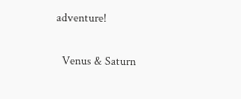adventure!

  Venus & Saturn